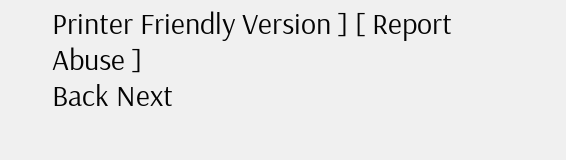Printer Friendly Version ] [ Report Abuse ]
Back Next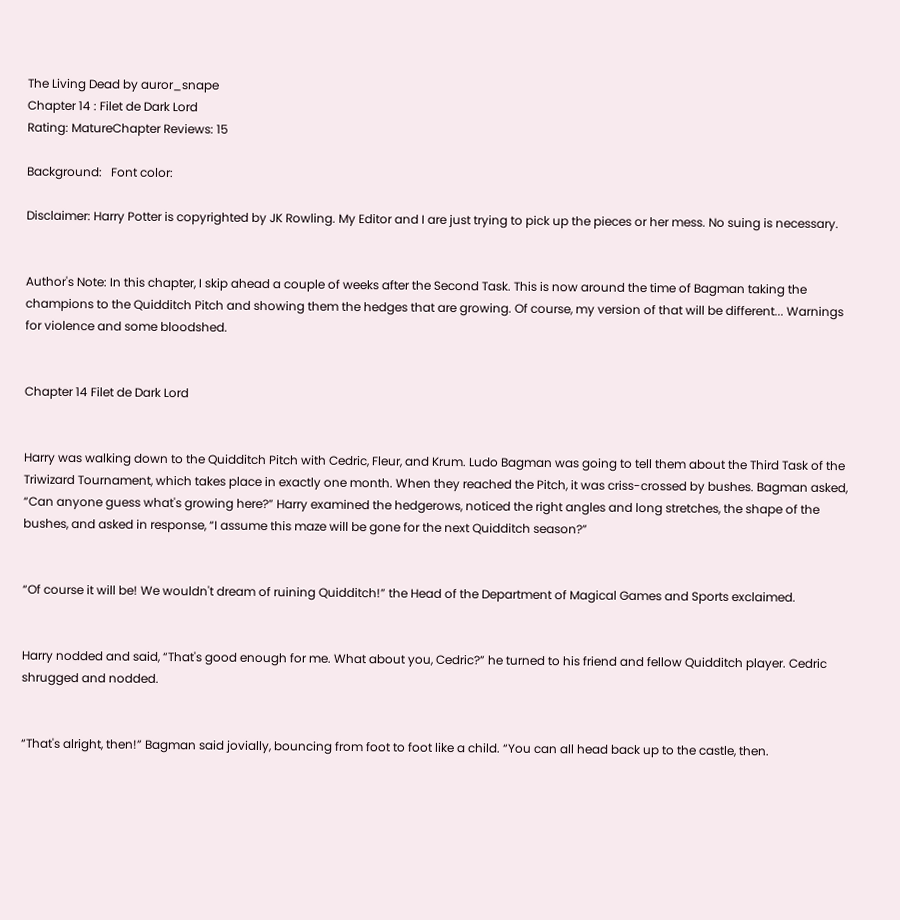The Living Dead by auror_snape
Chapter 14 : Filet de Dark Lord
Rating: MatureChapter Reviews: 15

Background:   Font color:

Disclaimer: Harry Potter is copyrighted by JK Rowling. My Editor and I are just trying to pick up the pieces or her mess. No suing is necessary.


Author's Note: In this chapter, I skip ahead a couple of weeks after the Second Task. This is now around the time of Bagman taking the champions to the Quidditch Pitch and showing them the hedges that are growing. Of course, my version of that will be different... Warnings for violence and some bloodshed.


Chapter 14 Filet de Dark Lord


Harry was walking down to the Quidditch Pitch with Cedric, Fleur, and Krum. Ludo Bagman was going to tell them about the Third Task of the Triwizard Tournament, which takes place in exactly one month. When they reached the Pitch, it was criss-crossed by bushes. Bagman asked, “Can anyone guess what's growing here?” Harry examined the hedgerows, noticed the right angles and long stretches, the shape of the bushes, and asked in response, “I assume this maze will be gone for the next Quidditch season?”


“Of course it will be! We wouldn't dream of ruining Quidditch!” the Head of the Department of Magical Games and Sports exclaimed.


Harry nodded and said, “That's good enough for me. What about you, Cedric?” he turned to his friend and fellow Quidditch player. Cedric shrugged and nodded.


“That's alright, then!” Bagman said jovially, bouncing from foot to foot like a child. “You can all head back up to the castle, then.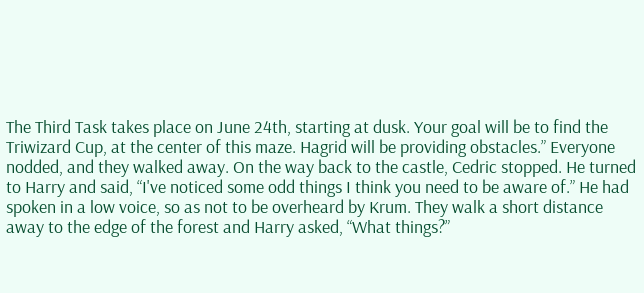The Third Task takes place on June 24th, starting at dusk. Your goal will be to find the Triwizard Cup, at the center of this maze. Hagrid will be providing obstacles.” Everyone nodded, and they walked away. On the way back to the castle, Cedric stopped. He turned to Harry and said, “I've noticed some odd things I think you need to be aware of.” He had spoken in a low voice, so as not to be overheard by Krum. They walk a short distance away to the edge of the forest and Harry asked, “What things?”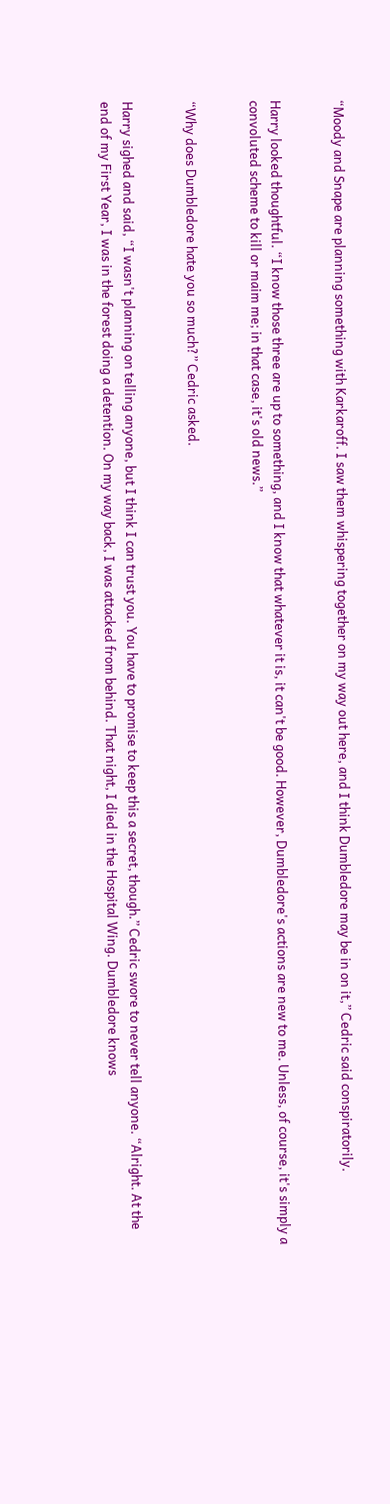“Moody and Snape are planning something with Karkaroff. I saw them whispering together on my way out here, and I think Dumbledore may be in on it,” Cedric said conspiratorily.


Harry looked thoughtful. “I know those three are up to something, and I know that whatever it is, it can't be good. However, Dumbledore's actions are new to me. Unless, of course, it's simply a convoluted scheme to kill or maim me; in that case, it's old news.”


“Why does Dumbledore hate you so much?” Cedric asked.


Harry sighed and said, “I wasn't planning on telling anyone, but I think I can trust you. You have to promise to keep this a secret, though.” Cedric swore to never tell anyone. “Alright. At the end of my First Year, I was in the forest doing a detention. On my way back, I was attacked from behind. That night, I died in the Hospital Wing. Dumbledore knows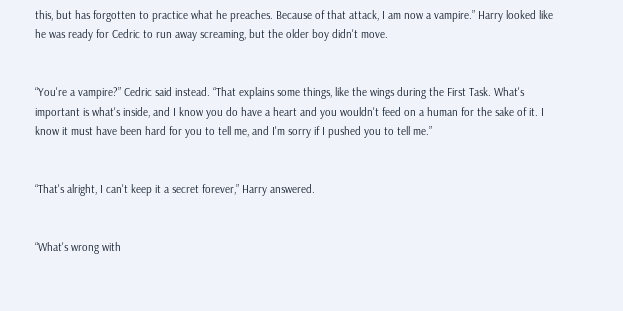this, but has forgotten to practice what he preaches. Because of that attack, I am now a vampire.” Harry looked like he was ready for Cedric to run away screaming, but the older boy didn't move.


“You're a vampire?” Cedric said instead. “That explains some things, like the wings during the First Task. What's important is what's inside, and I know you do have a heart and you wouldn't feed on a human for the sake of it. I know it must have been hard for you to tell me, and I'm sorry if I pushed you to tell me.”


“That's alright, I can't keep it a secret forever,” Harry answered.


“What's wrong with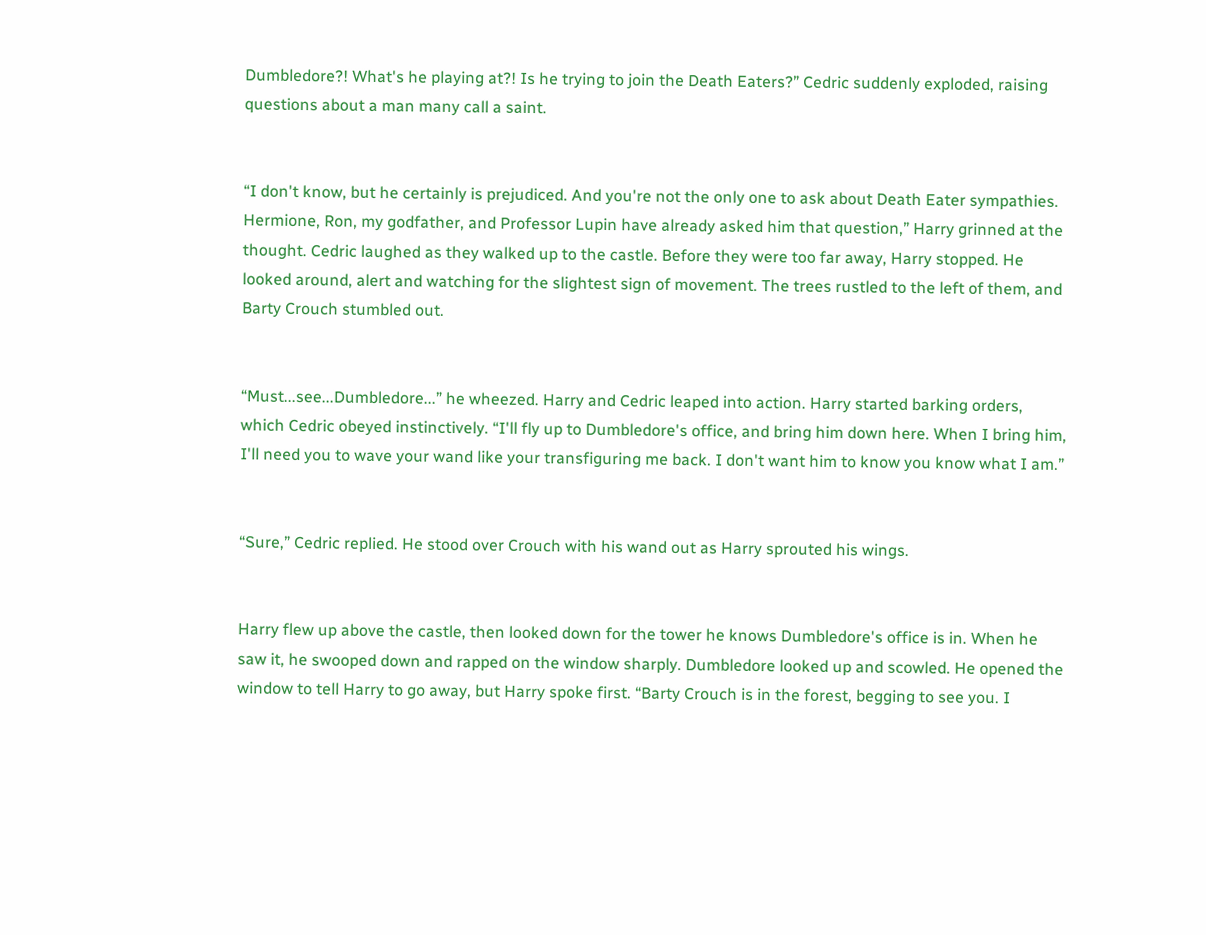Dumbledore?! What's he playing at?! Is he trying to join the Death Eaters?” Cedric suddenly exploded, raising questions about a man many call a saint.


“I don't know, but he certainly is prejudiced. And you're not the only one to ask about Death Eater sympathies. Hermione, Ron, my godfather, and Professor Lupin have already asked him that question,” Harry grinned at the thought. Cedric laughed as they walked up to the castle. Before they were too far away, Harry stopped. He looked around, alert and watching for the slightest sign of movement. The trees rustled to the left of them, and Barty Crouch stumbled out.


“Must...see...Dumbledore...” he wheezed. Harry and Cedric leaped into action. Harry started barking orders, which Cedric obeyed instinctively. “I'll fly up to Dumbledore's office, and bring him down here. When I bring him, I'll need you to wave your wand like your transfiguring me back. I don't want him to know you know what I am.”


“Sure,” Cedric replied. He stood over Crouch with his wand out as Harry sprouted his wings.


Harry flew up above the castle, then looked down for the tower he knows Dumbledore's office is in. When he saw it, he swooped down and rapped on the window sharply. Dumbledore looked up and scowled. He opened the window to tell Harry to go away, but Harry spoke first. “Barty Crouch is in the forest, begging to see you. I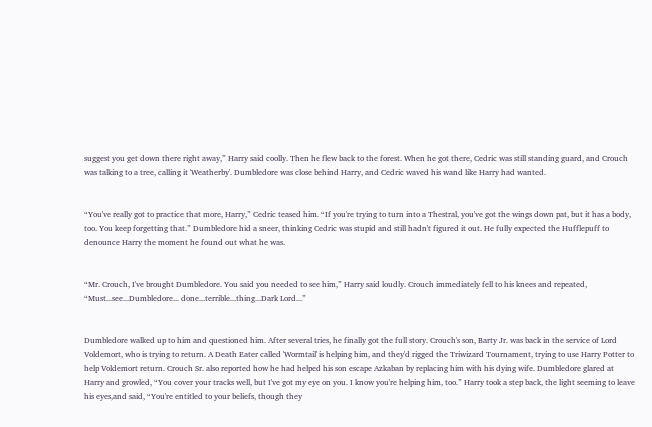suggest you get down there right away,” Harry said coolly. Then he flew back to the forest. When he got there, Cedric was still standing guard, and Crouch was talking to a tree, calling it 'Weatherby'. Dumbledore was close behind Harry, and Cedric waved his wand like Harry had wanted.


“You've really got to practice that more, Harry,” Cedric teased him. “If you're trying to turn into a Thestral, you've got the wings down pat, but it has a body, too. You keep forgetting that.” Dumbledore hid a sneer, thinking Cedric was stupid and still hadn't figured it out. He fully expected the Hufflepuff to denounce Harry the moment he found out what he was.


“Mr. Crouch, I've brought Dumbledore. You said you needed to see him,” Harry said loudly. Crouch immediately fell to his knees and repeated, “Must...see...Dumbledore... done...terrible...thing...Dark Lord...”


Dumbledore walked up to him and questioned him. After several tries, he finally got the full story. Crouch's son, Barty Jr. was back in the service of Lord Voldemort, who is trying to return. A Death Eater called 'Wormtail' is helping him, and they'd rigged the Triwizard Tournament, trying to use Harry Potter to help Voldemort return. Crouch Sr. also reported how he had helped his son escape Azkaban by replacing him with his dying wife. Dumbledore glared at Harry and growled, “You cover your tracks well, but I've got my eye on you. I know you're helping him, too.” Harry took a step back, the light seeming to leave his eyes,and said, “You're entitled to your beliefs, though they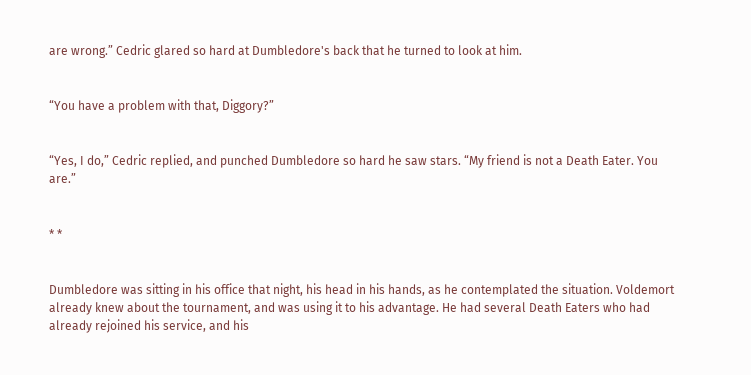are wrong.” Cedric glared so hard at Dumbledore's back that he turned to look at him.


“You have a problem with that, Diggory?”


“Yes, I do,” Cedric replied, and punched Dumbledore so hard he saw stars. “My friend is not a Death Eater. You are.”


* *


Dumbledore was sitting in his office that night, his head in his hands, as he contemplated the situation. Voldemort already knew about the tournament, and was using it to his advantage. He had several Death Eaters who had already rejoined his service, and his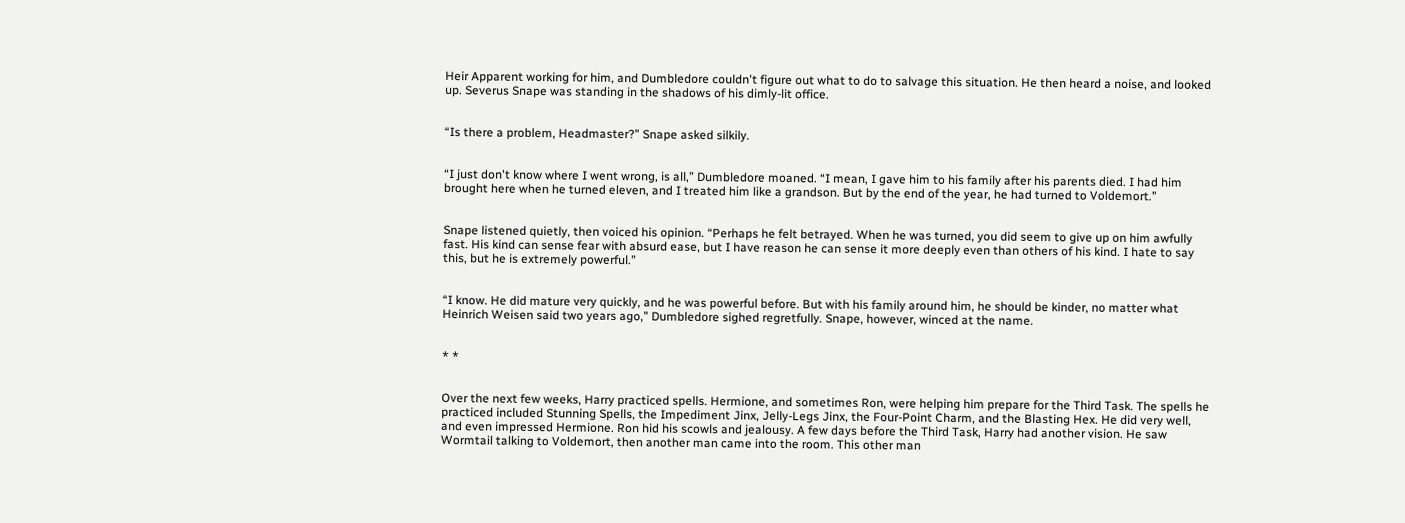Heir Apparent working for him, and Dumbledore couldn't figure out what to do to salvage this situation. He then heard a noise, and looked up. Severus Snape was standing in the shadows of his dimly-lit office.


“Is there a problem, Headmaster?” Snape asked silkily.


“I just don't know where I went wrong, is all,” Dumbledore moaned. “I mean, I gave him to his family after his parents died. I had him brought here when he turned eleven, and I treated him like a grandson. But by the end of the year, he had turned to Voldemort.”


Snape listened quietly, then voiced his opinion. “Perhaps he felt betrayed. When he was turned, you did seem to give up on him awfully fast. His kind can sense fear with absurd ease, but I have reason he can sense it more deeply even than others of his kind. I hate to say this, but he is extremely powerful.”


“I know. He did mature very quickly, and he was powerful before. But with his family around him, he should be kinder, no matter what Heinrich Weisen said two years ago,” Dumbledore sighed regretfully. Snape, however, winced at the name.


* *


Over the next few weeks, Harry practiced spells. Hermione, and sometimes Ron, were helping him prepare for the Third Task. The spells he practiced included Stunning Spells, the Impediment Jinx, Jelly-Legs Jinx, the Four-Point Charm, and the Blasting Hex. He did very well, and even impressed Hermione. Ron hid his scowls and jealousy. A few days before the Third Task, Harry had another vision. He saw Wormtail talking to Voldemort, then another man came into the room. This other man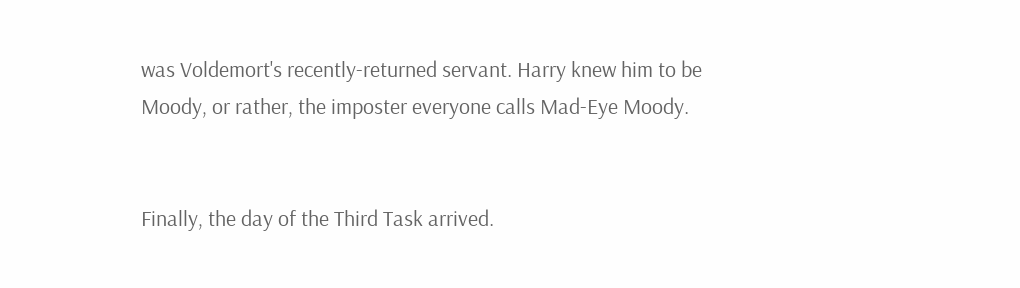was Voldemort's recently-returned servant. Harry knew him to be Moody, or rather, the imposter everyone calls Mad-Eye Moody.


Finally, the day of the Third Task arrived.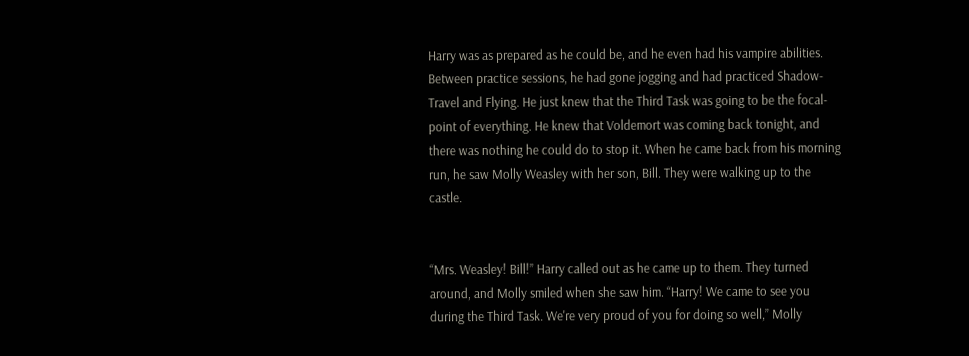Harry was as prepared as he could be, and he even had his vampire abilities. Between practice sessions, he had gone jogging and had practiced Shadow-Travel and Flying. He just knew that the Third Task was going to be the focal-point of everything. He knew that Voldemort was coming back tonight, and there was nothing he could do to stop it. When he came back from his morning run, he saw Molly Weasley with her son, Bill. They were walking up to the castle.


“Mrs. Weasley! Bill!” Harry called out as he came up to them. They turned around, and Molly smiled when she saw him. “Harry! We came to see you during the Third Task. We're very proud of you for doing so well,” Molly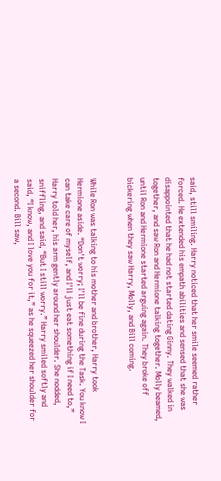said, still smiling. Harry noticed that her smile seemed rather forced. He extended his empath abilities and sensed that she was disappointed that he had not started dating Ginny. They walked in together, and saw Ron and Hermione talking together. Molly beamed, until Ron and Hermione started arguing again. They broke off bickering when they saw Harry, Molly, and Bill coming.


While Ron was talking to his mother and brother, Harry took Hermione aside. “Don't worry; I'll be fine during the Task. You know I can take care of myself, and I'll just eat something if I need to,” Harry told her, his arm gently around her shoulder. She nodded, sniffling, and said, “But I still worry.” Harry smiled softly and said, “I know, and I love you for it,” as he squeezed her shoulder for a second. Bill saw,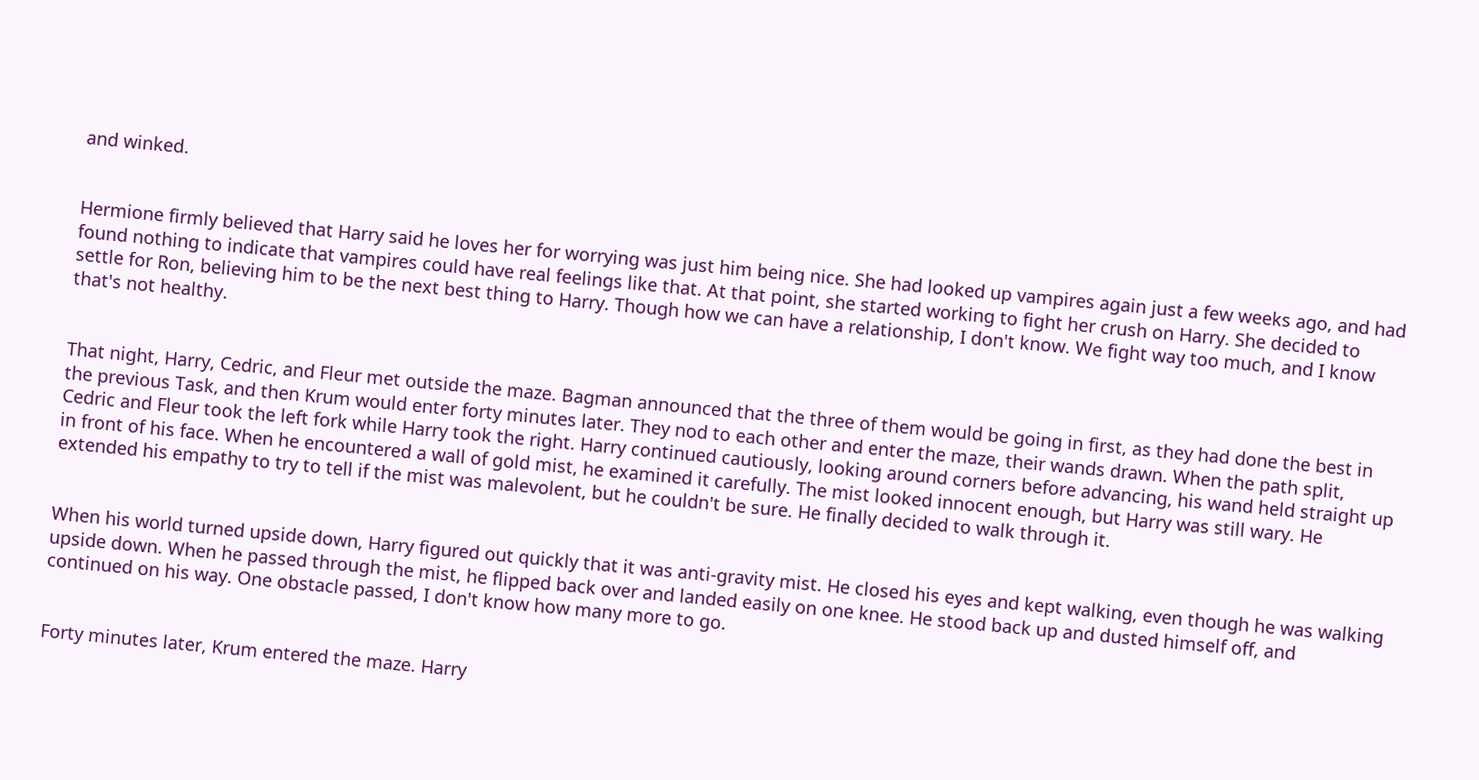and winked.


Hermione firmly believed that Harry said he loves her for worrying was just him being nice. She had looked up vampires again just a few weeks ago, and had found nothing to indicate that vampires could have real feelings like that. At that point, she started working to fight her crush on Harry. She decided to settle for Ron, believing him to be the next best thing to Harry. Though how we can have a relationship, I don't know. We fight way too much, and I know that's not healthy.


That night, Harry, Cedric, and Fleur met outside the maze. Bagman announced that the three of them would be going in first, as they had done the best in the previous Task, and then Krum would enter forty minutes later. They nod to each other and enter the maze, their wands drawn. When the path split, Cedric and Fleur took the left fork while Harry took the right. Harry continued cautiously, looking around corners before advancing, his wand held straight up in front of his face. When he encountered a wall of gold mist, he examined it carefully. The mist looked innocent enough, but Harry was still wary. He extended his empathy to try to tell if the mist was malevolent, but he couldn't be sure. He finally decided to walk through it.


When his world turned upside down, Harry figured out quickly that it was anti-gravity mist. He closed his eyes and kept walking, even though he was walking upside down. When he passed through the mist, he flipped back over and landed easily on one knee. He stood back up and dusted himself off, and continued on his way. One obstacle passed, I don't know how many more to go.


Forty minutes later, Krum entered the maze. Harry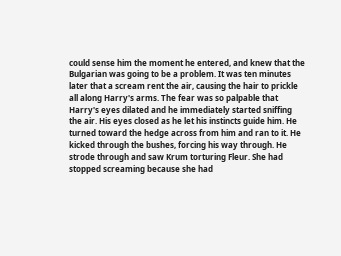could sense him the moment he entered, and knew that the Bulgarian was going to be a problem. It was ten minutes later that a scream rent the air, causing the hair to prickle all along Harry's arms. The fear was so palpable that Harry's eyes dilated and he immediately started sniffing the air. His eyes closed as he let his instincts guide him. He turned toward the hedge across from him and ran to it. He kicked through the bushes, forcing his way through. He strode through and saw Krum torturing Fleur. She had stopped screaming because she had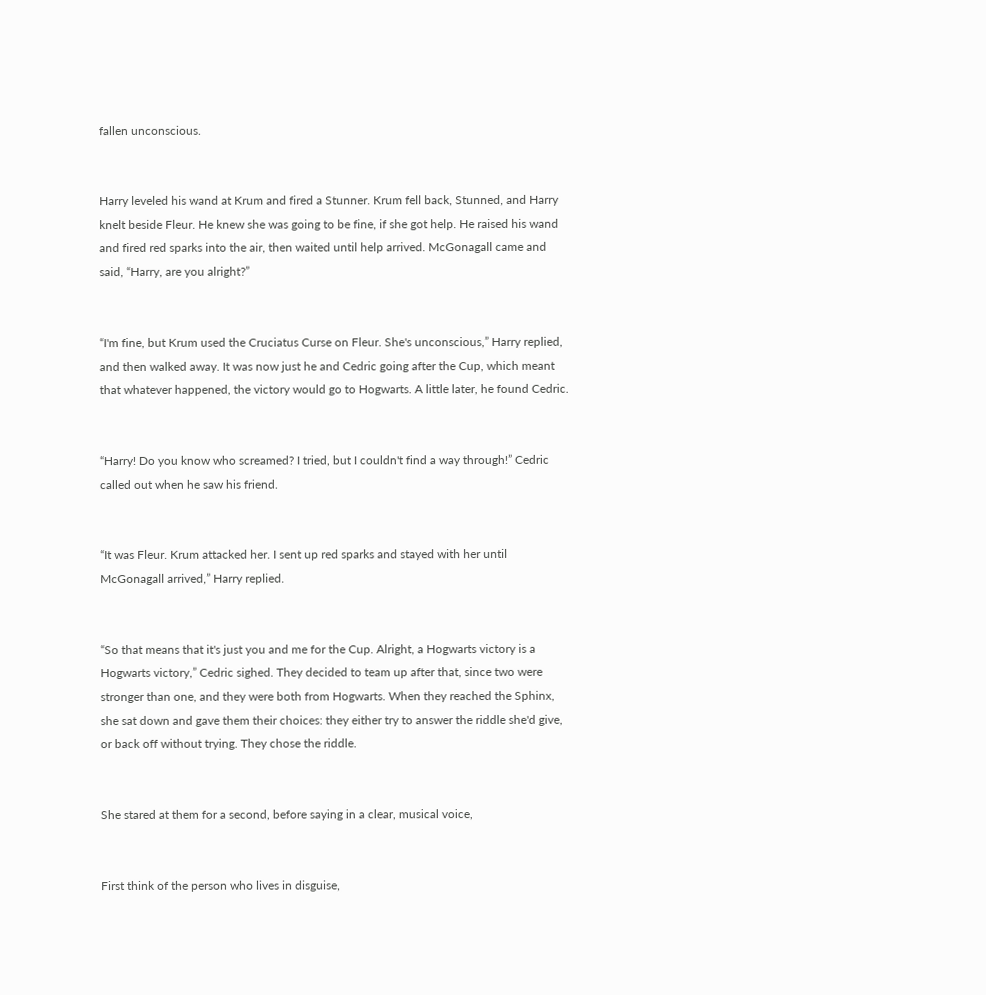fallen unconscious.


Harry leveled his wand at Krum and fired a Stunner. Krum fell back, Stunned, and Harry knelt beside Fleur. He knew she was going to be fine, if she got help. He raised his wand and fired red sparks into the air, then waited until help arrived. McGonagall came and said, “Harry, are you alright?”


“I'm fine, but Krum used the Cruciatus Curse on Fleur. She's unconscious,” Harry replied, and then walked away. It was now just he and Cedric going after the Cup, which meant that whatever happened, the victory would go to Hogwarts. A little later, he found Cedric.


“Harry! Do you know who screamed? I tried, but I couldn't find a way through!” Cedric called out when he saw his friend.


“It was Fleur. Krum attacked her. I sent up red sparks and stayed with her until McGonagall arrived,” Harry replied.


“So that means that it's just you and me for the Cup. Alright, a Hogwarts victory is a Hogwarts victory,” Cedric sighed. They decided to team up after that, since two were stronger than one, and they were both from Hogwarts. When they reached the Sphinx, she sat down and gave them their choices: they either try to answer the riddle she'd give, or back off without trying. They chose the riddle.


She stared at them for a second, before saying in a clear, musical voice,


First think of the person who lives in disguise,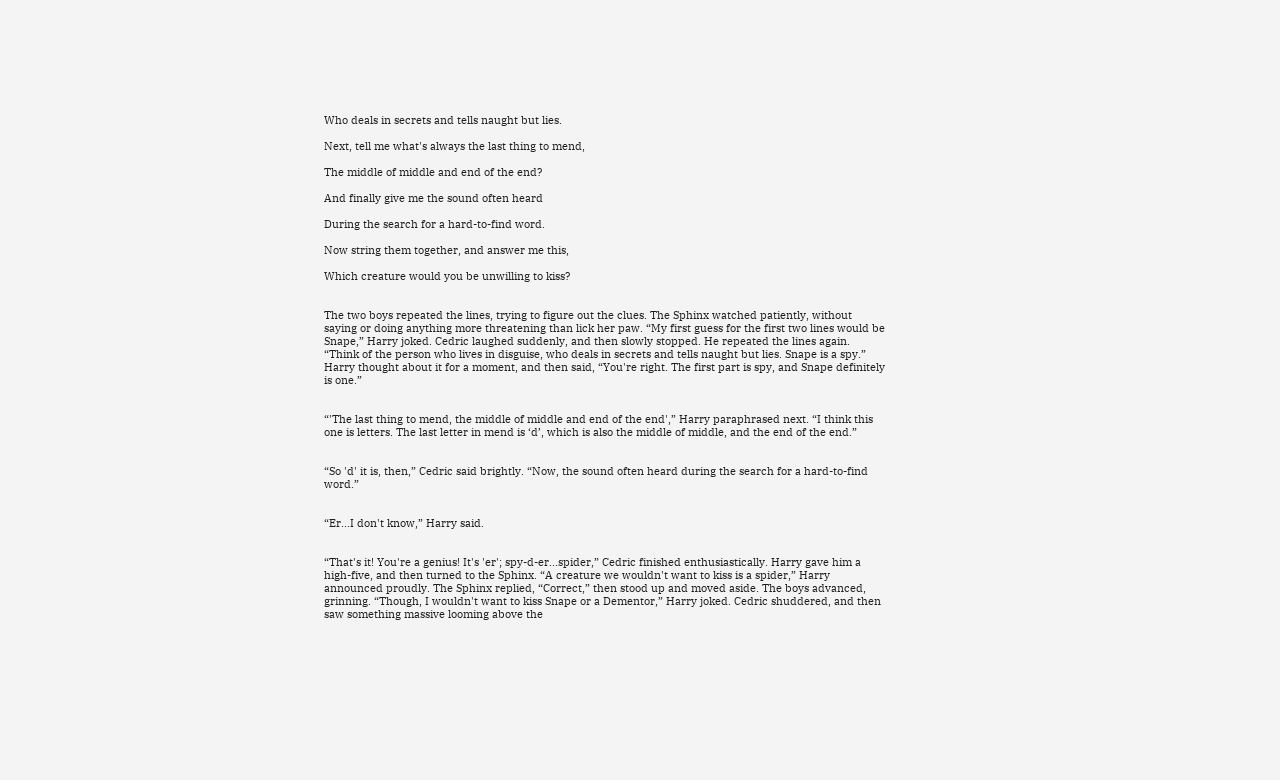Who deals in secrets and tells naught but lies.

Next, tell me what's always the last thing to mend,

The middle of middle and end of the end?

And finally give me the sound often heard

During the search for a hard-to-find word.

Now string them together, and answer me this,

Which creature would you be unwilling to kiss?


The two boys repeated the lines, trying to figure out the clues. The Sphinx watched patiently, without saying or doing anything more threatening than lick her paw. “My first guess for the first two lines would be Snape,” Harry joked. Cedric laughed suddenly, and then slowly stopped. He repeated the lines again. “Think of the person who lives in disguise, who deals in secrets and tells naught but lies. Snape is a spy.” Harry thought about it for a moment, and then said, “You're right. The first part is spy, and Snape definitely is one.”


“'The last thing to mend, the middle of middle and end of the end',” Harry paraphrased next. “I think this one is letters. The last letter in mend is ‘d’, which is also the middle of middle, and the end of the end.”


“So 'd' it is, then,” Cedric said brightly. “Now, the sound often heard during the search for a hard-to-find word.”


“Er...I don't know,” Harry said.


“That's it! You're a genius! It's 'er'; spy-d-er...spider,” Cedric finished enthusiastically. Harry gave him a high-five, and then turned to the Sphinx. “A creature we wouldn't want to kiss is a spider,” Harry announced proudly. The Sphinx replied, “Correct,” then stood up and moved aside. The boys advanced, grinning. “Though, I wouldn't want to kiss Snape or a Dementor,” Harry joked. Cedric shuddered, and then saw something massive looming above the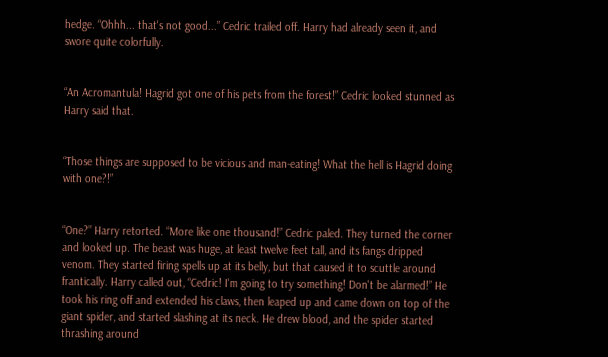hedge. “Ohhh... that's not good...” Cedric trailed off. Harry had already seen it, and swore quite colorfully.


“An Acromantula! Hagrid got one of his pets from the forest!” Cedric looked stunned as Harry said that.


“Those things are supposed to be vicious and man-eating! What the hell is Hagrid doing with one?!”


“One?” Harry retorted. “More like one thousand!” Cedric paled. They turned the corner and looked up. The beast was huge, at least twelve feet tall, and its fangs dripped venom. They started firing spells up at its belly, but that caused it to scuttle around frantically. Harry called out, “Cedric! I'm going to try something! Don't be alarmed!” He took his ring off and extended his claws, then leaped up and came down on top of the giant spider, and started slashing at its neck. He drew blood, and the spider started thrashing around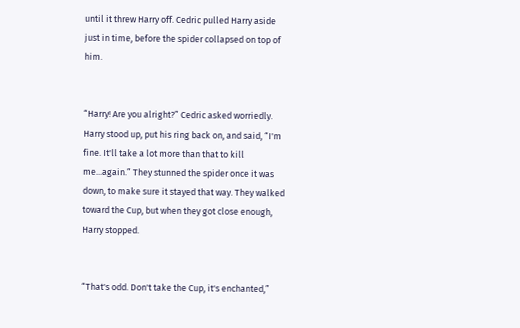until it threw Harry off. Cedric pulled Harry aside just in time, before the spider collapsed on top of him.


“Harry! Are you alright?” Cedric asked worriedly. Harry stood up, put his ring back on, and said, “I'm fine. It'll take a lot more than that to kill me...again.” They stunned the spider once it was down, to make sure it stayed that way. They walked toward the Cup, but when they got close enough, Harry stopped.


“That's odd. Don't take the Cup, it's enchanted,”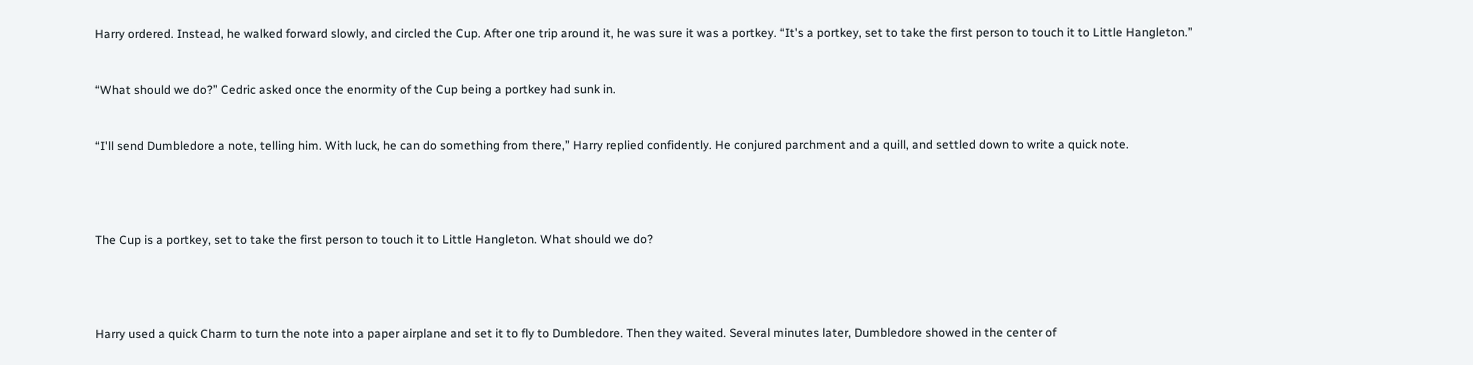Harry ordered. Instead, he walked forward slowly, and circled the Cup. After one trip around it, he was sure it was a portkey. “It's a portkey, set to take the first person to touch it to Little Hangleton.”


“What should we do?” Cedric asked once the enormity of the Cup being a portkey had sunk in.


“I'll send Dumbledore a note, telling him. With luck, he can do something from there,” Harry replied confidently. He conjured parchment and a quill, and settled down to write a quick note.




The Cup is a portkey, set to take the first person to touch it to Little Hangleton. What should we do?




Harry used a quick Charm to turn the note into a paper airplane and set it to fly to Dumbledore. Then they waited. Several minutes later, Dumbledore showed in the center of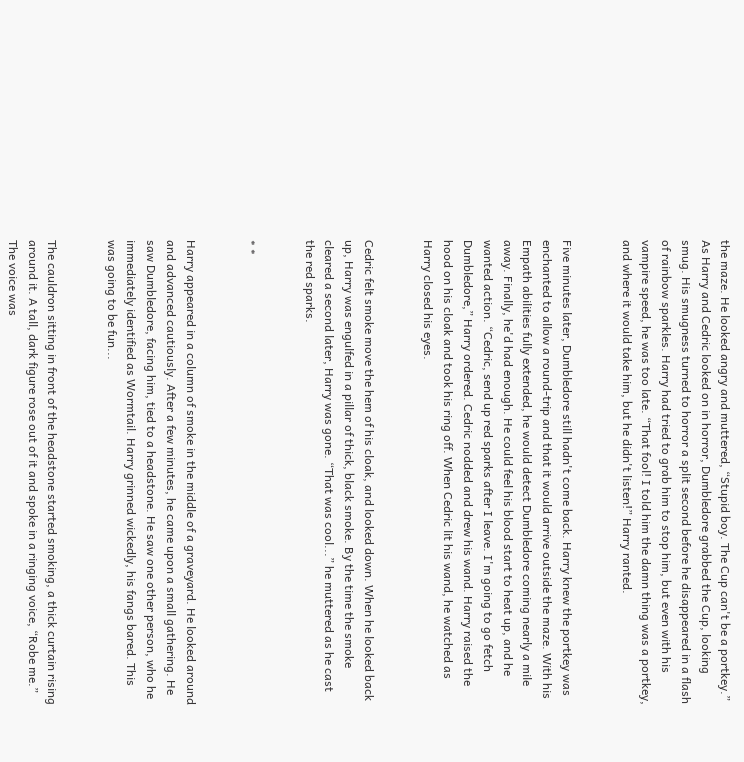the maze. He looked angry and muttered, “Stupid boy. The Cup can't be a portkey.” As Harry and Cedric looked on in horror, Dumbledore grabbed the Cup, looking smug. His smugness turned to horror a split second before he disappeared in a flash of rainbow sparkles. Harry had tried to grab him to stop him, but even with his vampire speed, he was too late. “That fool! I told him the damn thing was a portkey, and where it would take him, but he didn't listen!” Harry ranted.


Five minutes later, Dumbledore still hadn't come back. Harry knew the portkey was enchanted to allow a round-trip and that it would arrive outside the maze. With his Empath abilities fully extended, he would detect Dumbledore coming nearly a mile away. Finally, he'd had enough. He could feel his blood start to heat up, and he wanted action. “Cedric, send up red sparks after I leave. I'm going to go fetch Dumbledore,” Harry ordered. Cedric nodded and drew his wand. Harry raised the hood on his cloak and took his ring off. When Cedric lit his wand, he watched as Harry closed his eyes.


Cedric felt smoke move the hem of his cloak, and looked down. When he looked back up, Harry was engulfed in a pillar of thick, black smoke. By the time the smoke cleared a second later, Harry was gone. “That was cool...” he muttered as he cast the red sparks.


* *


Harry appeared in a column of smoke in the middle of a graveyard. He looked around and advanced cautiously. After a few minutes, he came upon a small gathering. He saw Dumbledore, facing him, tied to a headstone. He saw one other person, who he immediately identified as Wormtail. Harry grinned wickedly, his fangs bared. This was going to be fun...


The cauldron sitting in front of the headstone started smoking, a thick curtain rising around it. A tall, dark figure rose out of it and spoke in a ringing voice, “Robe me.” The voice was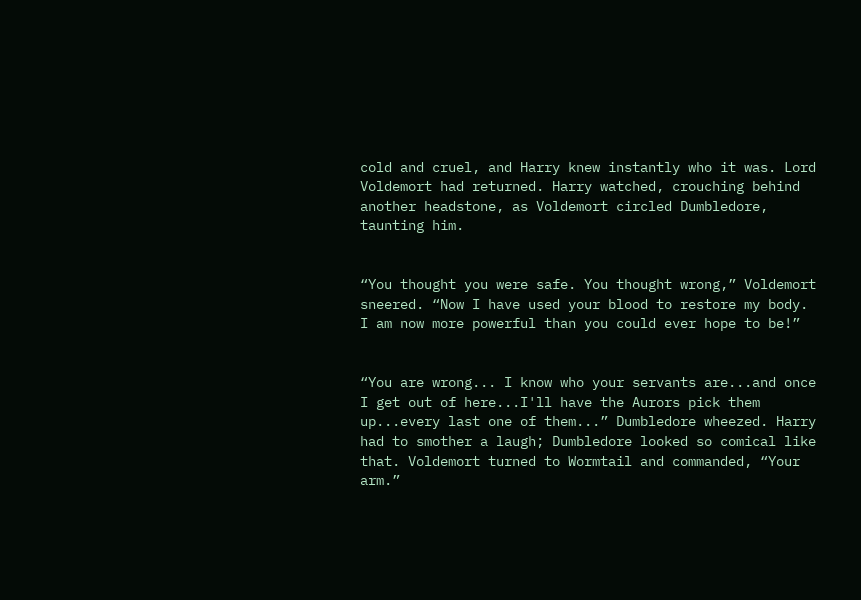cold and cruel, and Harry knew instantly who it was. Lord Voldemort had returned. Harry watched, crouching behind another headstone, as Voldemort circled Dumbledore, taunting him.


“You thought you were safe. You thought wrong,” Voldemort sneered. “Now I have used your blood to restore my body. I am now more powerful than you could ever hope to be!”


“You are wrong... I know who your servants are...and once I get out of here...I'll have the Aurors pick them up...every last one of them...” Dumbledore wheezed. Harry had to smother a laugh; Dumbledore looked so comical like that. Voldemort turned to Wormtail and commanded, “Your arm.”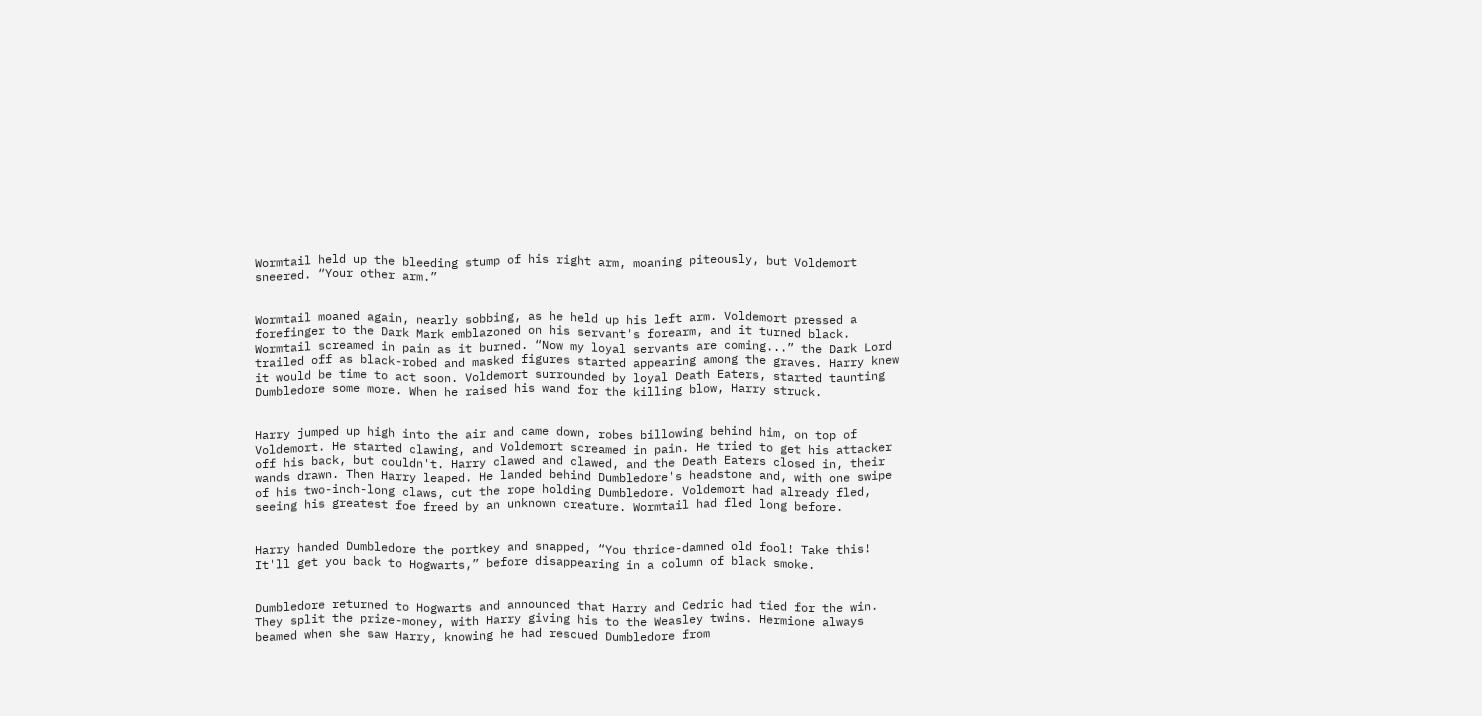Wormtail held up the bleeding stump of his right arm, moaning piteously, but Voldemort sneered. “Your other arm.”


Wormtail moaned again, nearly sobbing, as he held up his left arm. Voldemort pressed a forefinger to the Dark Mark emblazoned on his servant's forearm, and it turned black. Wormtail screamed in pain as it burned. “Now my loyal servants are coming...” the Dark Lord trailed off as black-robed and masked figures started appearing among the graves. Harry knew it would be time to act soon. Voldemort surrounded by loyal Death Eaters, started taunting Dumbledore some more. When he raised his wand for the killing blow, Harry struck.


Harry jumped up high into the air and came down, robes billowing behind him, on top of Voldemort. He started clawing, and Voldemort screamed in pain. He tried to get his attacker off his back, but couldn't. Harry clawed and clawed, and the Death Eaters closed in, their wands drawn. Then Harry leaped. He landed behind Dumbledore's headstone and, with one swipe of his two-inch-long claws, cut the rope holding Dumbledore. Voldemort had already fled, seeing his greatest foe freed by an unknown creature. Wormtail had fled long before.


Harry handed Dumbledore the portkey and snapped, “You thrice-damned old fool! Take this! It'll get you back to Hogwarts,” before disappearing in a column of black smoke.


Dumbledore returned to Hogwarts and announced that Harry and Cedric had tied for the win. They split the prize-money, with Harry giving his to the Weasley twins. Hermione always beamed when she saw Harry, knowing he had rescued Dumbledore from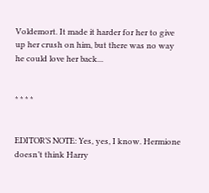Voldemort. It made it harder for her to give up her crush on him, but there was no way he could love her back...


* * * *


EDITOR’S NOTE: Yes, yes, I know. Hermione doesn’t think Harry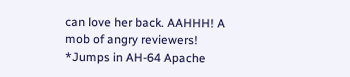can love her back. AAHHH! A mob of angry reviewers! *Jumps in AH-64 Apache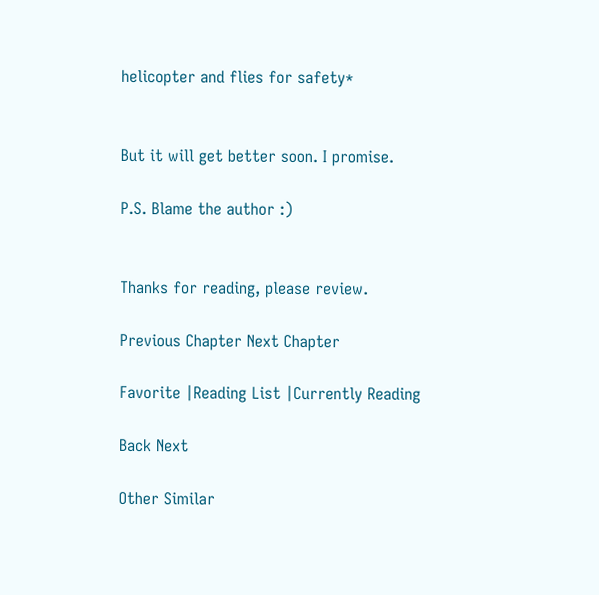helicopter and flies for safety*


But it will get better soon. I promise.

P.S. Blame the author :)


Thanks for reading, please review.

Previous Chapter Next Chapter

Favorite |Reading List |Currently Reading

Back Next

Other Similar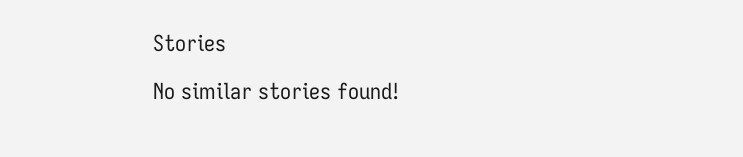Stories

No similar stories found!